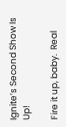Ignite’s Second Show Is Up!

Fire it up, baby.  Real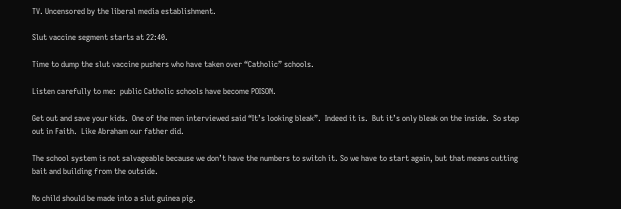TV. Uncensored by the liberal media establishment.

Slut vaccine segment starts at 22:40.

Time to dump the slut vaccine pushers who have taken over “Catholic” schools.

Listen carefully to me:  public Catholic schools have become POISON.

Get out and save your kids.  One of the men interviewed said “It’s looking bleak”.  Indeed it is.  But it’s only bleak on the inside.  So step out in Faith.  Like Abraham our father did.

The school system is not salvageable because we don’t have the numbers to switch it. So we have to start again, but that means cutting bait and building from the outside.

No child should be made into a slut guinea pig.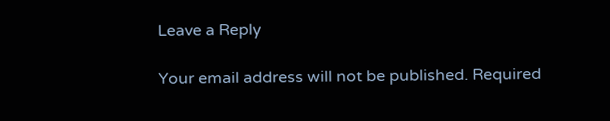Leave a Reply

Your email address will not be published. Required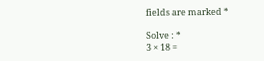fields are marked *

Solve : *
3 × 18 =